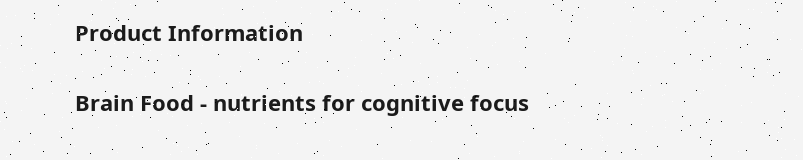Product Information

Brain Food - nutrients for cognitive focus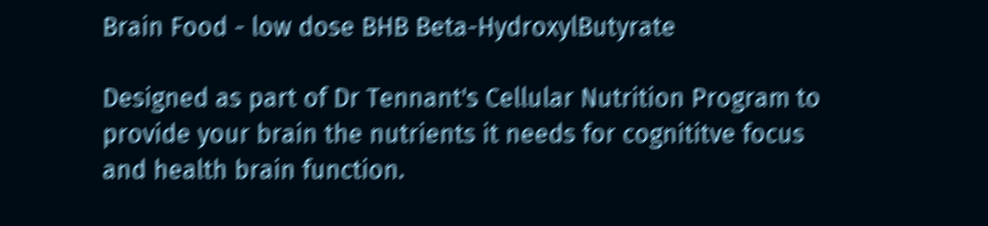Brain Food - low dose BHB Beta-HydroxylButyrate

Designed as part of Dr Tennant's Cellular Nutrition Program to provide your brain the nutrients it needs for cognititve focus and health brain function.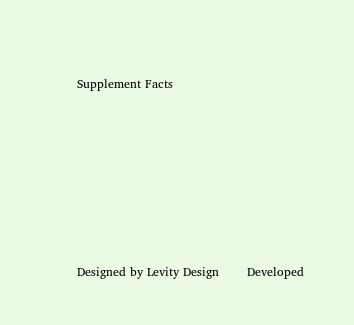Supplement Facts









Designed by Levity Design       Developed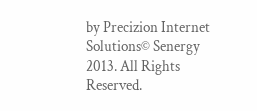by Precizion Internet Solutions© Senergy 2013. All Rights Reserved.